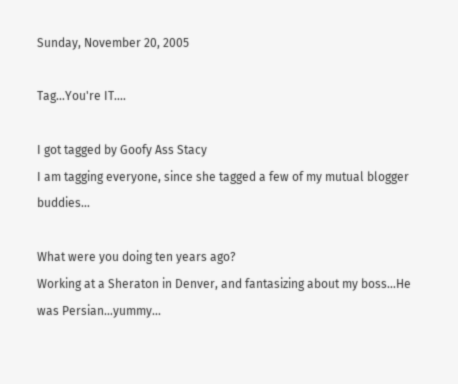Sunday, November 20, 2005

Tag...You're IT....

I got tagged by Goofy Ass Stacy
I am tagging everyone, since she tagged a few of my mutual blogger buddies...

What were you doing ten years ago?
Working at a Sheraton in Denver, and fantasizing about my boss...He was Persian...yummy...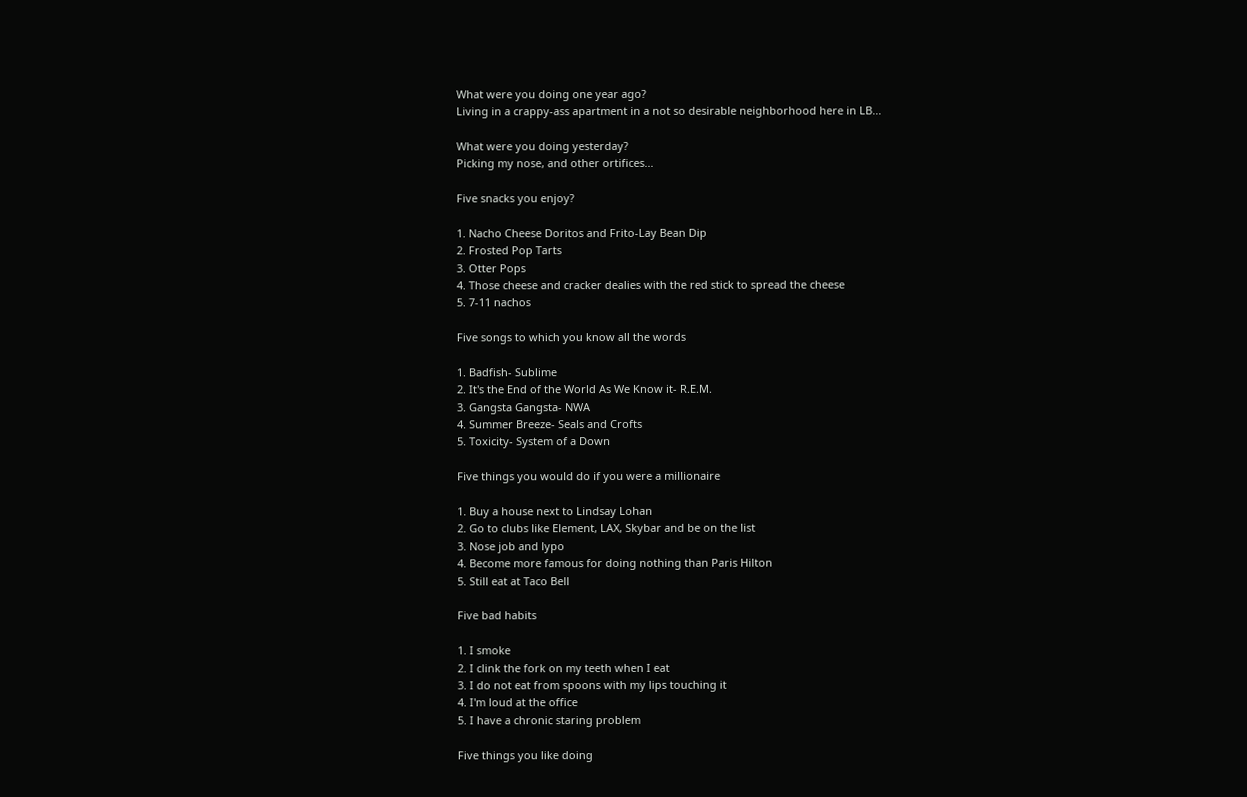What were you doing one year ago?
Living in a crappy-ass apartment in a not so desirable neighborhood here in LB...

What were you doing yesterday?
Picking my nose, and other ortifices...

Five snacks you enjoy?

1. Nacho Cheese Doritos and Frito-Lay Bean Dip
2. Frosted Pop Tarts
3. Otter Pops
4. Those cheese and cracker dealies with the red stick to spread the cheese
5. 7-11 nachos

Five songs to which you know all the words

1. Badfish- Sublime
2. It's the End of the World As We Know it- R.E.M.
3. Gangsta Gangsta- NWA
4. Summer Breeze- Seals and Crofts
5. Toxicity- System of a Down

Five things you would do if you were a millionaire

1. Buy a house next to Lindsay Lohan
2. Go to clubs like Element, LAX, Skybar and be on the list
3. Nose job and lypo
4. Become more famous for doing nothing than Paris Hilton
5. Still eat at Taco Bell

Five bad habits

1. I smoke
2. I clink the fork on my teeth when I eat
3. I do not eat from spoons with my lips touching it
4. I'm loud at the office
5. I have a chronic staring problem

Five things you like doing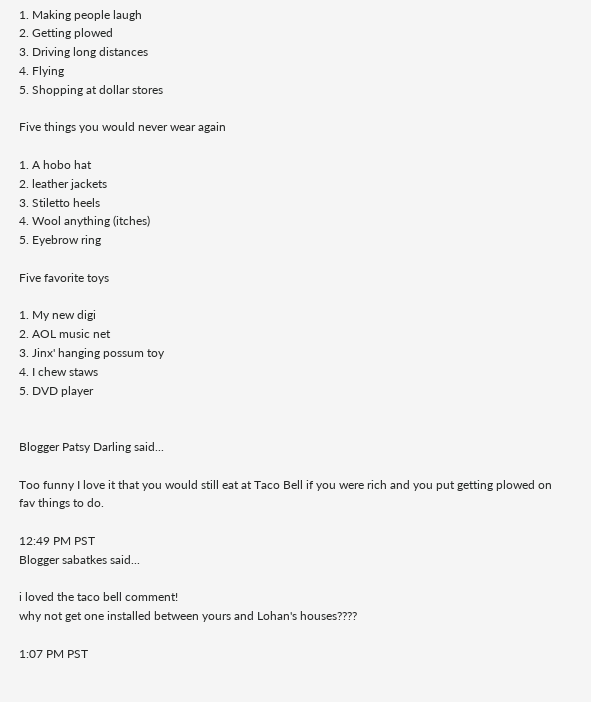1. Making people laugh
2. Getting plowed
3. Driving long distances
4. Flying
5. Shopping at dollar stores

Five things you would never wear again

1. A hobo hat
2. leather jackets
3. Stiletto heels
4. Wool anything (itches)
5. Eyebrow ring

Five favorite toys

1. My new digi
2. AOL music net
3. Jinx' hanging possum toy
4. I chew staws
5. DVD player


Blogger Patsy Darling said...

Too funny I love it that you would still eat at Taco Bell if you were rich and you put getting plowed on fav things to do.

12:49 PM PST
Blogger sabatkes said...

i loved the taco bell comment!
why not get one installed between yours and Lohan's houses????

1:07 PM PST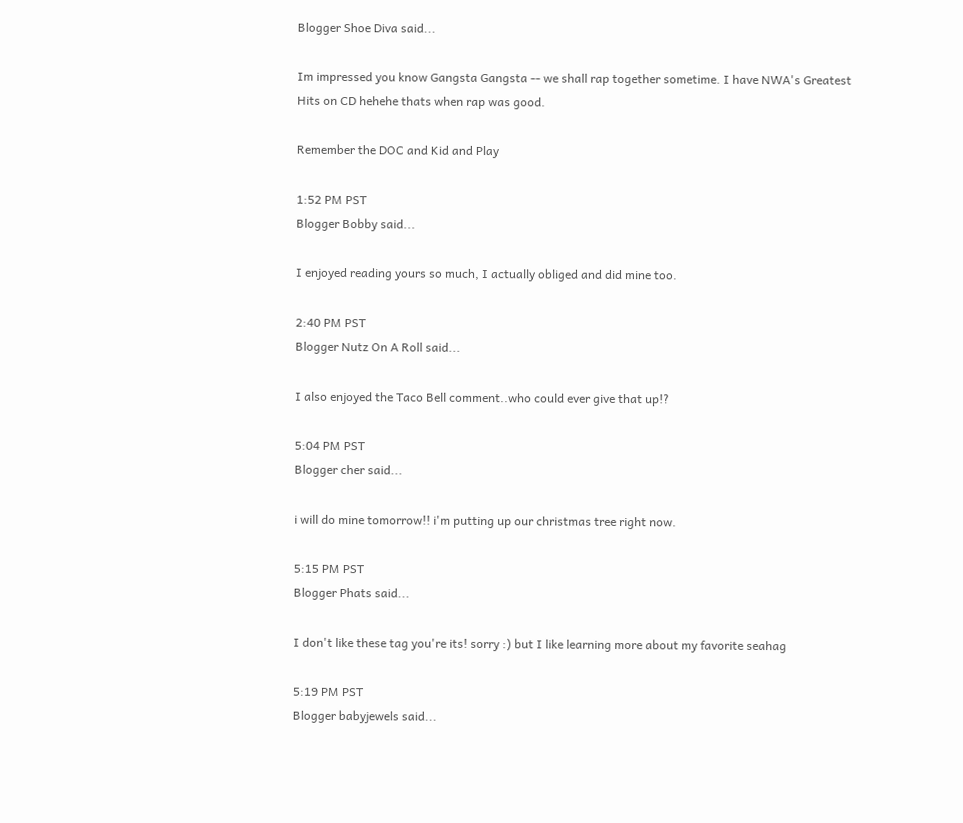Blogger Shoe Diva said...

Im impressed you know Gangsta Gangsta -- we shall rap together sometime. I have NWA's Greatest Hits on CD hehehe thats when rap was good.

Remember the DOC and Kid and Play

1:52 PM PST
Blogger Bobby said...

I enjoyed reading yours so much, I actually obliged and did mine too.

2:40 PM PST
Blogger Nutz On A Roll said...

I also enjoyed the Taco Bell comment..who could ever give that up!?

5:04 PM PST
Blogger cher said...

i will do mine tomorrow!! i'm putting up our christmas tree right now.

5:15 PM PST
Blogger Phats said...

I don't like these tag you're its! sorry :) but I like learning more about my favorite seahag

5:19 PM PST
Blogger babyjewels said...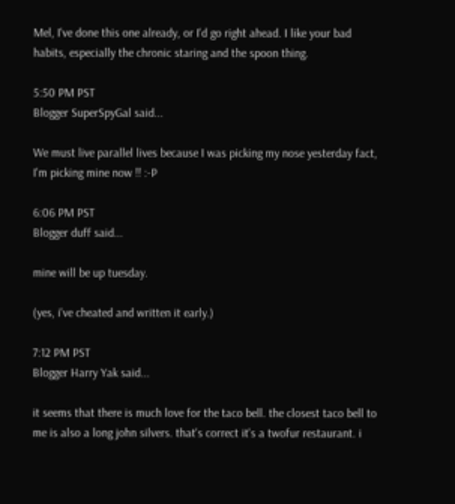Mel, I've done this one already, or I'd go right ahead. I like your bad habits, especially the chronic staring and the spoon thing.

5:50 PM PST
Blogger SuperSpyGal said...

We must live parallel lives because I was picking my nose yesterday fact, I'm picking mine now !! :-P

6:06 PM PST
Blogger duff said...

mine will be up tuesday.

(yes, i've cheated and written it early.)

7:12 PM PST
Blogger Harry Yak said...

it seems that there is much love for the taco bell. the closest taco bell to me is also a long john silvers. that's correct it's a twofur restaurant. i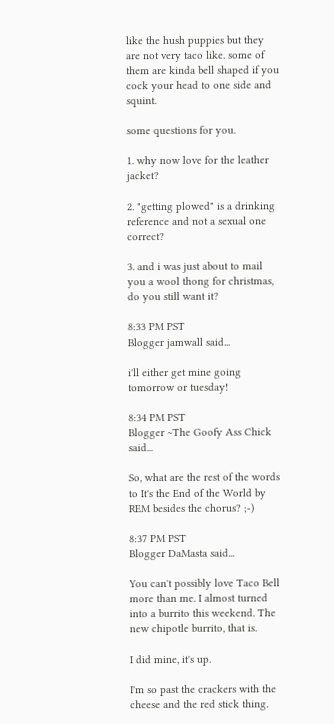like the hush puppies but they are not very taco like. some of them are kinda bell shaped if you cock your head to one side and squint.

some questions for you.

1. why now love for the leather jacket?

2. "getting plowed" is a drinking reference and not a sexual one correct?

3. and i was just about to mail you a wool thong for christmas, do you still want it?

8:33 PM PST
Blogger jamwall said...

i'll either get mine going tomorrow or tuesday!

8:34 PM PST
Blogger ~The Goofy Ass Chick said...

So, what are the rest of the words to It's the End of the World by REM besides the chorus? ;-)

8:37 PM PST
Blogger DaMasta said...

You can't possibly love Taco Bell more than me. I almost turned into a burrito this weekend. The new chipotle burrito, that is.

I did mine, it's up.

I'm so past the crackers with the cheese and the red stick thing.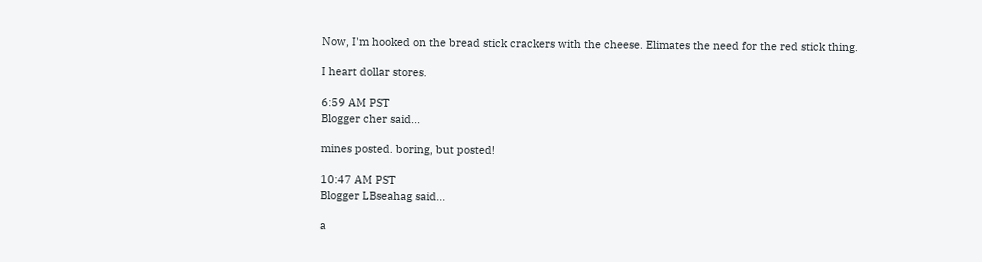Now, I'm hooked on the bread stick crackers with the cheese. Elimates the need for the red stick thing.

I heart dollar stores.

6:59 AM PST
Blogger cher said...

mines posted. boring, but posted!

10:47 AM PST
Blogger LBseahag said...

a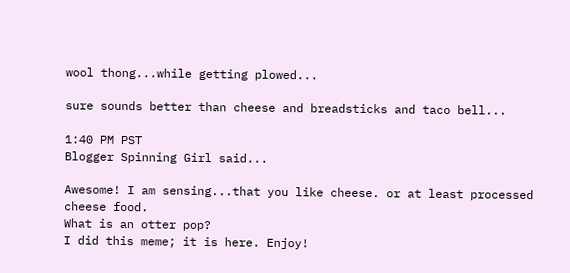wool thong...while getting plowed...

sure sounds better than cheese and breadsticks and taco bell...

1:40 PM PST
Blogger Spinning Girl said...

Awesome! I am sensing...that you like cheese. or at least processed cheese food.
What is an otter pop?
I did this meme; it is here. Enjoy!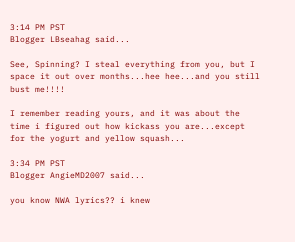3:14 PM PST
Blogger LBseahag said...

See, Spinning? I steal everything from you, but I space it out over months...hee hee...and you still bust me!!!!

I remember reading yours, and it was about the time i figured out how kickass you are...except for the yogurt and yellow squash...

3:34 PM PST
Blogger AngieMD2007 said...

you know NWA lyrics?? i knew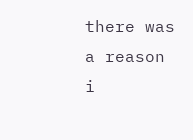there was a reason i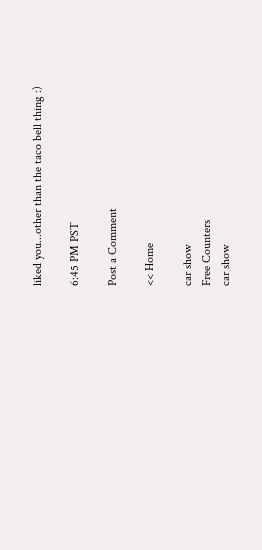liked you...other than the taco bell thing :)

6:45 PM PST

Post a Comment

<< Home

car show
Free Counters
car show